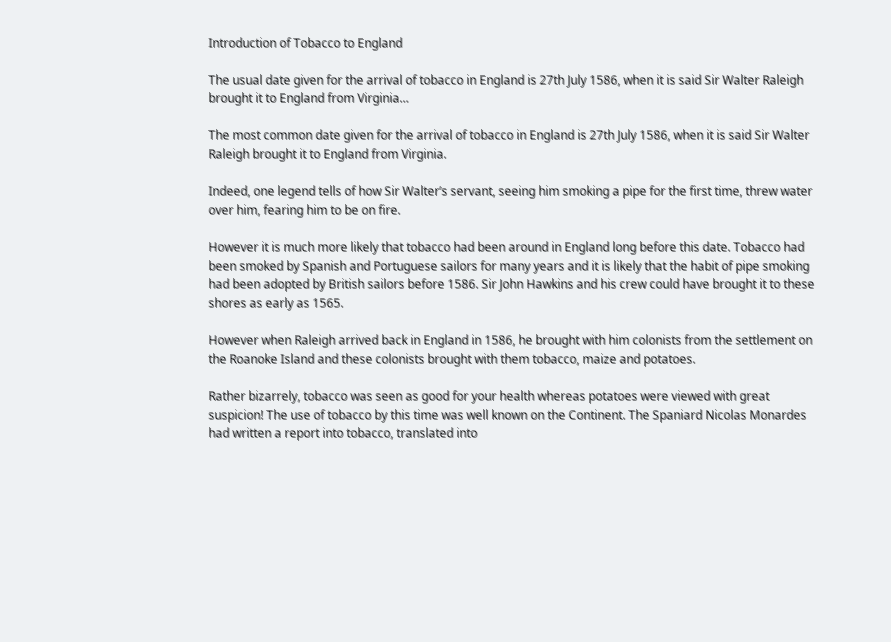Introduction of Tobacco to England

The usual date given for the arrival of tobacco in England is 27th July 1586, when it is said Sir Walter Raleigh brought it to England from Virginia…

The most common date given for the arrival of tobacco in England is 27th July 1586, when it is said Sir Walter Raleigh brought it to England from Virginia.

Indeed, one legend tells of how Sir Walter’s servant, seeing him smoking a pipe for the first time, threw water over him, fearing him to be on fire.

However it is much more likely that tobacco had been around in England long before this date. Tobacco had been smoked by Spanish and Portuguese sailors for many years and it is likely that the habit of pipe smoking had been adopted by British sailors before 1586. Sir John Hawkins and his crew could have brought it to these shores as early as 1565.

However when Raleigh arrived back in England in 1586, he brought with him colonists from the settlement on the Roanoke Island and these colonists brought with them tobacco, maize and potatoes.

Rather bizarrely, tobacco was seen as good for your health whereas potatoes were viewed with great suspicion! The use of tobacco by this time was well known on the Continent. The Spaniard Nicolas Monardes had written a report into tobacco, translated into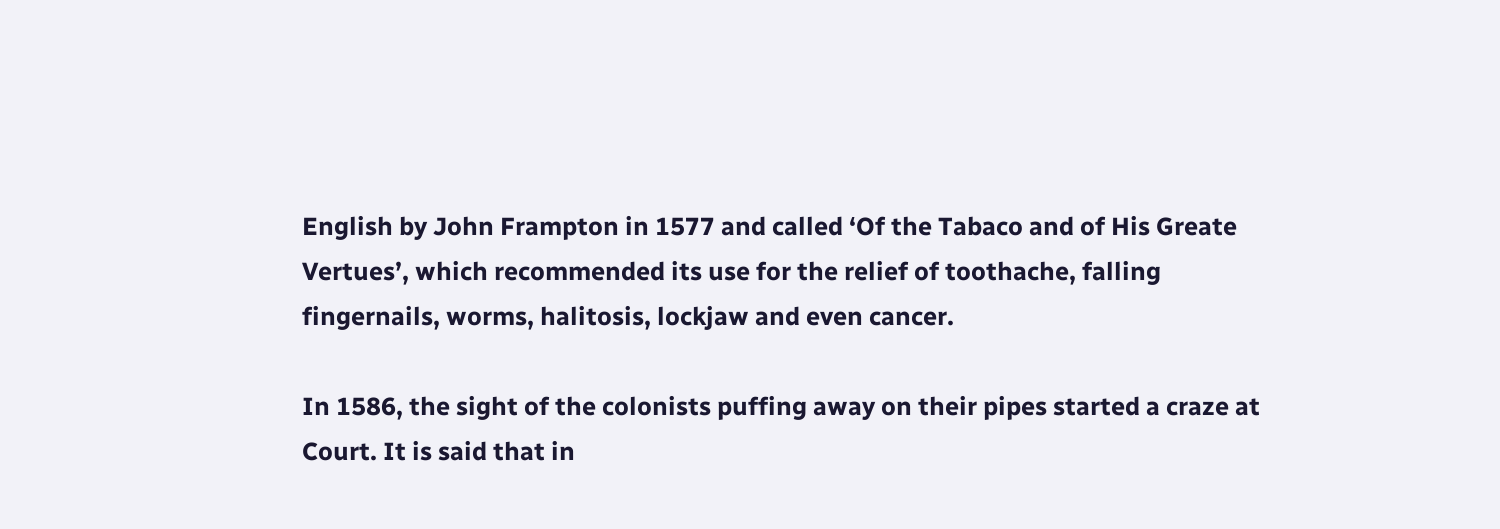English by John Frampton in 1577 and called ‘Of the Tabaco and of His Greate Vertues’, which recommended its use for the relief of toothache, falling fingernails, worms, halitosis, lockjaw and even cancer.

In 1586, the sight of the colonists puffing away on their pipes started a craze at Court. It is said that in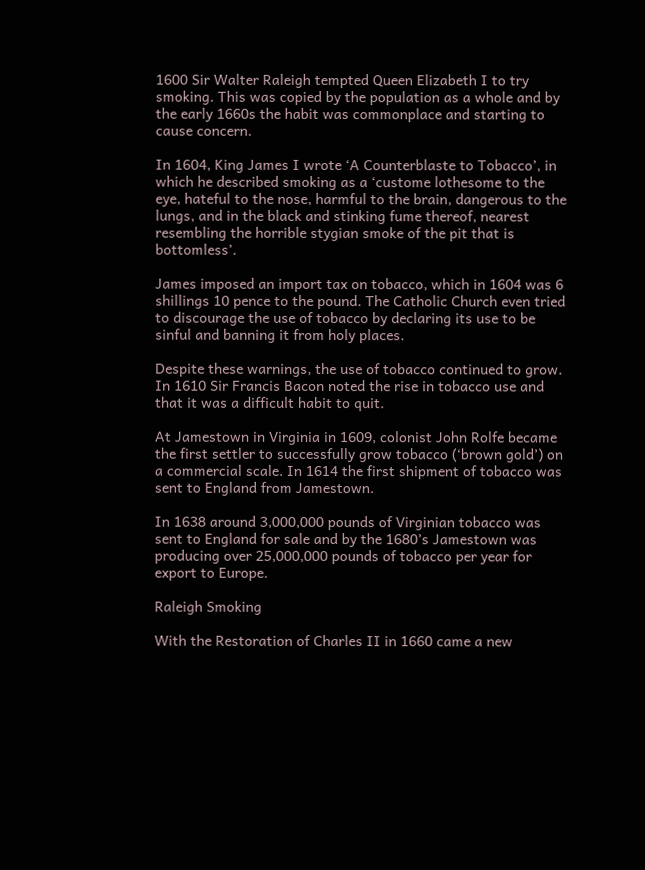1600 Sir Walter Raleigh tempted Queen Elizabeth I to try smoking. This was copied by the population as a whole and by the early 1660s the habit was commonplace and starting to cause concern.

In 1604, King James I wrote ‘A Counterblaste to Tobacco’, in which he described smoking as a ‘custome lothesome to the eye, hateful to the nose, harmful to the brain, dangerous to the lungs, and in the black and stinking fume thereof, nearest resembling the horrible stygian smoke of the pit that is bottomless’.

James imposed an import tax on tobacco, which in 1604 was 6 shillings 10 pence to the pound. The Catholic Church even tried to discourage the use of tobacco by declaring its use to be sinful and banning it from holy places.

Despite these warnings, the use of tobacco continued to grow. In 1610 Sir Francis Bacon noted the rise in tobacco use and that it was a difficult habit to quit.

At Jamestown in Virginia in 1609, colonist John Rolfe became the first settler to successfully grow tobacco (‘brown gold’) on a commercial scale. In 1614 the first shipment of tobacco was sent to England from Jamestown.

In 1638 around 3,000,000 pounds of Virginian tobacco was sent to England for sale and by the 1680’s Jamestown was producing over 25,000,000 pounds of tobacco per year for export to Europe.

Raleigh Smoking

With the Restoration of Charles II in 1660 came a new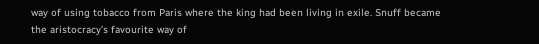way of using tobacco from Paris where the king had been living in exile. Snuff became the aristocracy’s favourite way of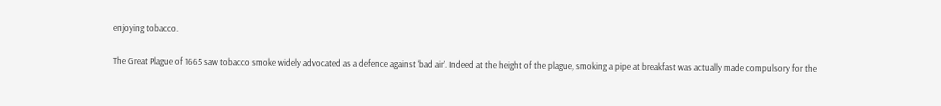enjoying tobacco.

The Great Plague of 1665 saw tobacco smoke widely advocated as a defence against ‘bad air’. Indeed at the height of the plague, smoking a pipe at breakfast was actually made compulsory for the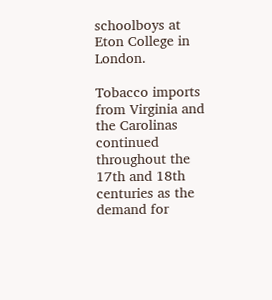schoolboys at Eton College in London.

Tobacco imports from Virginia and the Carolinas continued throughout the 17th and 18th centuries as the demand for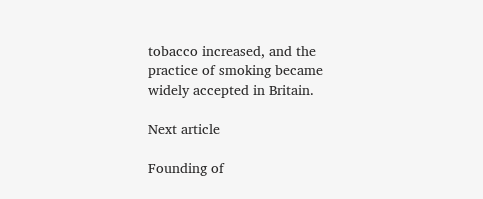tobacco increased, and the practice of smoking became widely accepted in Britain.

Next article

Founding of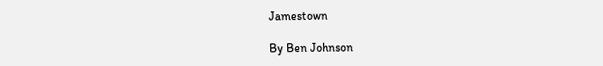Jamestown

By Ben Johnson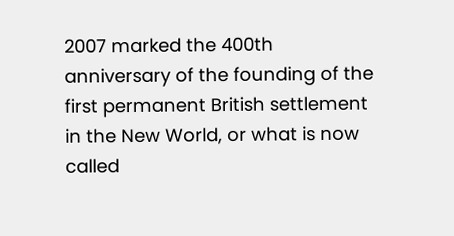2007 marked the 400th anniversary of the founding of the first permanent British settlement in the New World, or what is now called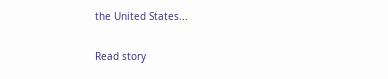the United States...

Read story